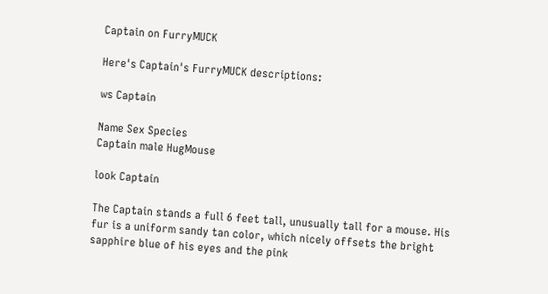Captain on FurryMUCK

Here's Captain's FurryMUCK descriptions:

ws Captain

Name Sex Species
Captain male HugMouse

look Captain

The Captain stands a full 6 feet tall, unusually tall for a mouse. His
fur is a uniform sandy tan color, which nicely offsets the bright
sapphire blue of his eyes and the pink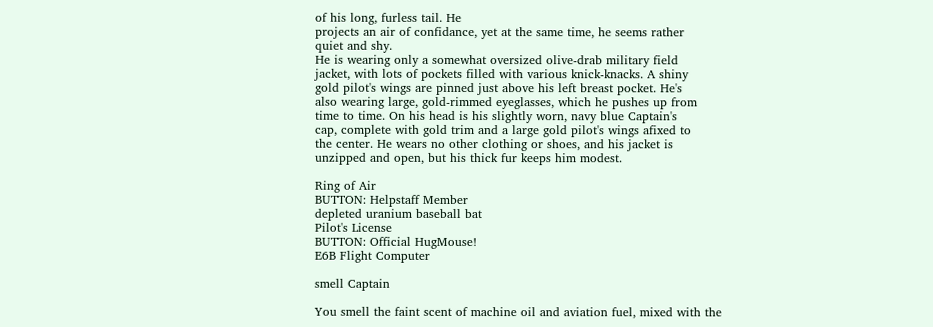of his long, furless tail. He
projects an air of confidance, yet at the same time, he seems rather
quiet and shy.
He is wearing only a somewhat oversized olive-drab military field
jacket, with lots of pockets filled with various knick-knacks. A shiny
gold pilot's wings are pinned just above his left breast pocket. He's
also wearing large, gold-rimmed eyeglasses, which he pushes up from
time to time. On his head is his slightly worn, navy blue Captain's
cap, complete with gold trim and a large gold pilot's wings afixed to
the center. He wears no other clothing or shoes, and his jacket is
unzipped and open, but his thick fur keeps him modest.

Ring of Air
BUTTON: Helpstaff Member
depleted uranium baseball bat
Pilot's License
BUTTON: Official HugMouse!
E6B Flight Computer

smell Captain

You smell the faint scent of machine oil and aviation fuel, mixed with the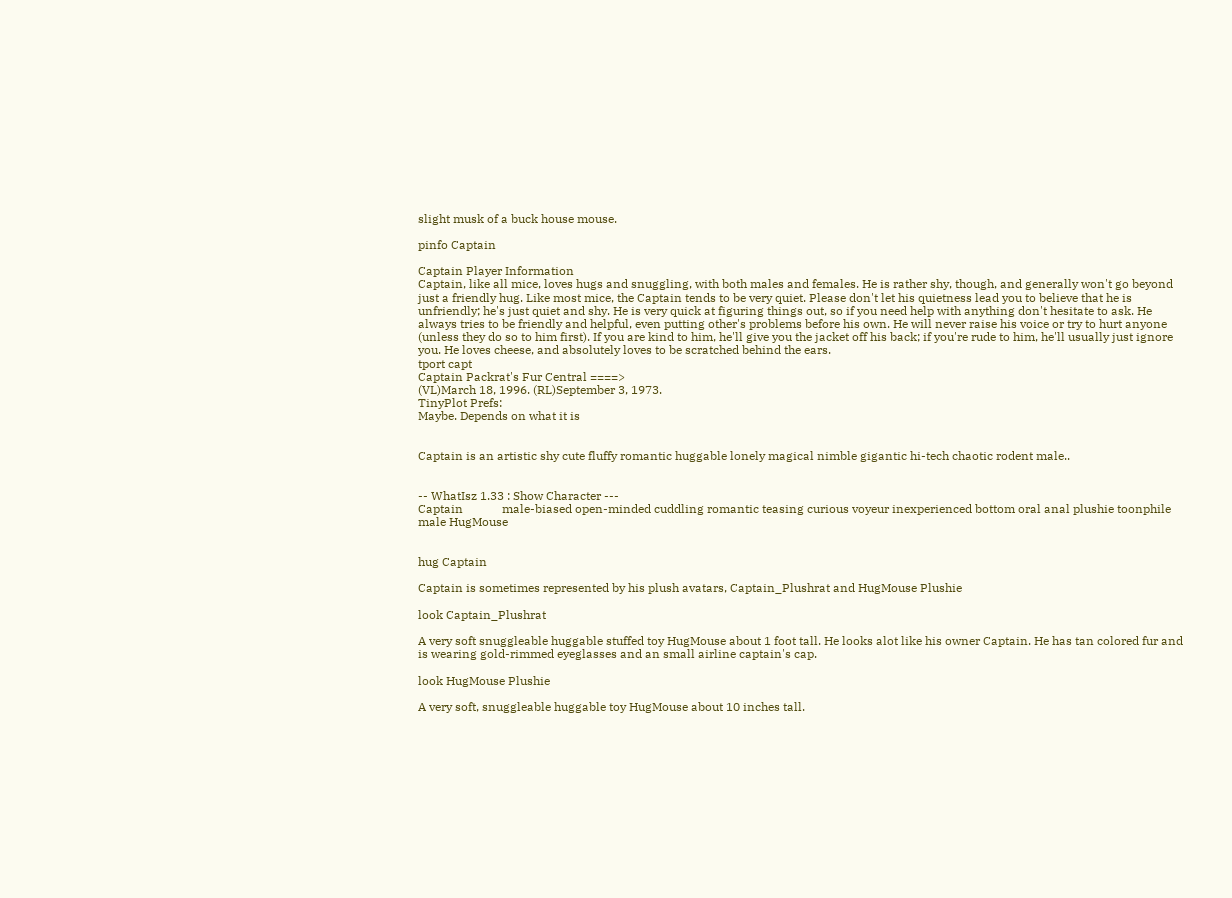slight musk of a buck house mouse.

pinfo Captain

Captain Player Information
Captain, like all mice, loves hugs and snuggling, with both males and females. He is rather shy, though, and generally won't go beyond just a friendly hug. Like most mice, the Captain tends to be very quiet. Please don't let his quietness lead you to believe that he is unfriendly; he's just quiet and shy. He is very quick at figuring things out, so if you need help with anything don't hesitate to ask. He always tries to be friendly and helpful, even putting other's problems before his own. He will never raise his voice or try to hurt anyone (unless they do so to him first). If you are kind to him, he'll give you the jacket off his back; if you're rude to him, he'll usually just ignore you. He loves cheese, and absolutely loves to be scratched behind the ears.
tport capt
Captain Packrat's Fur Central ====>
(VL)March 18, 1996. (RL)September 3, 1973.
TinyPlot Prefs:
Maybe. Depends on what it is


Captain is an artistic shy cute fluffy romantic huggable lonely magical nimble gigantic hi-tech chaotic rodent male..


-- WhatIsz 1.33 : Show Character ---
Captain             male-biased open-minded cuddling romantic teasing curious voyeur inexperienced bottom oral anal plushie toonphile male HugMouse


hug Captain

Captain is sometimes represented by his plush avatars, Captain_Plushrat and HugMouse Plushie

look Captain_Plushrat

A very soft snuggleable huggable stuffed toy HugMouse about 1 foot tall. He looks alot like his owner Captain. He has tan colored fur and is wearing gold-rimmed eyeglasses and an small airline captain's cap.

look HugMouse Plushie

A very soft, snuggleable huggable toy HugMouse about 10 inches tall.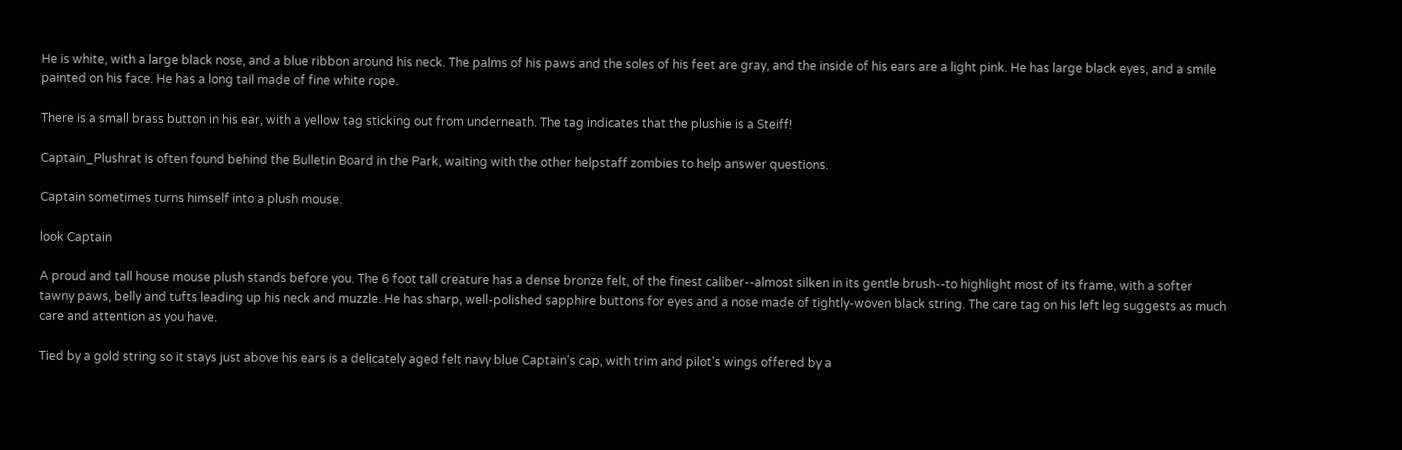He is white, with a large black nose, and a blue ribbon around his neck. The palms of his paws and the soles of his feet are gray, and the inside of his ears are a light pink. He has large black eyes, and a smile painted on his face. He has a long tail made of fine white rope.

There is a small brass button in his ear, with a yellow tag sticking out from underneath. The tag indicates that the plushie is a Steiff!

Captain_Plushrat is often found behind the Bulletin Board in the Park, waiting with the other helpstaff zombies to help answer questions.

Captain sometimes turns himself into a plush mouse.

look Captain

A proud and tall house mouse plush stands before you. The 6 foot tall creature has a dense bronze felt, of the finest caliber--almost silken in its gentle brush--to highlight most of its frame, with a softer tawny paws, belly and tufts leading up his neck and muzzle. He has sharp, well-polished sapphire buttons for eyes and a nose made of tightly-woven black string. The care tag on his left leg suggests as much care and attention as you have.

Tied by a gold string so it stays just above his ears is a delicately aged felt navy blue Captain's cap, with trim and pilot's wings offered by a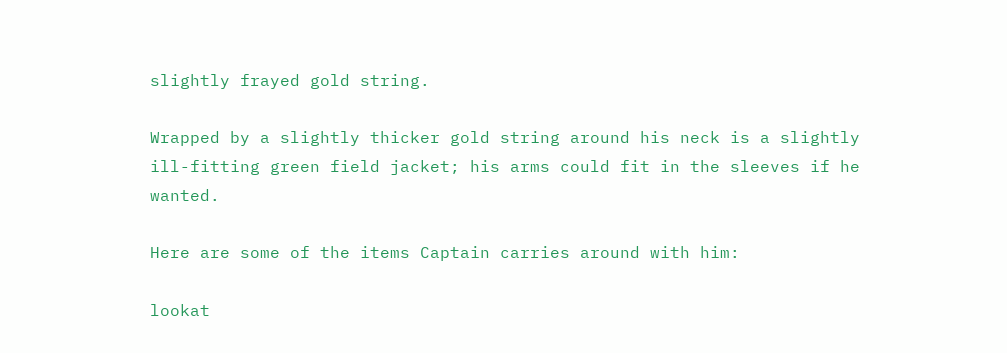slightly frayed gold string.

Wrapped by a slightly thicker gold string around his neck is a slightly ill-fitting green field jacket; his arms could fit in the sleeves if he wanted.

Here are some of the items Captain carries around with him:

lookat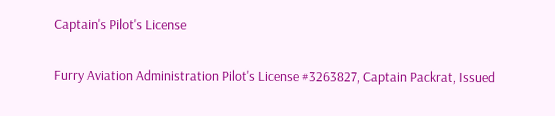Captain's Pilot's License

Furry Aviation Administration Pilot's License #3263827, Captain Packrat, Issued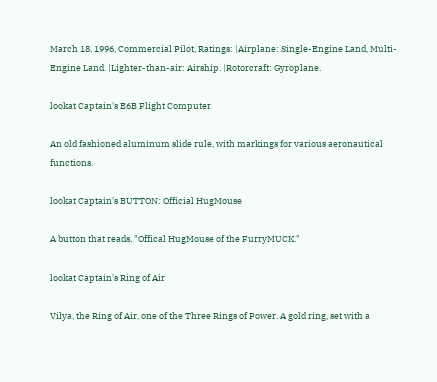March 18, 1996, Commercial Pilot, Ratings: |Airplane: Single-Engine Land, Multi-Engine Land. |Lighter-than-air: Airship. |Rotorcraft: Gyroplane.

lookat Captain's E6B Flight Computer

An old fashioned aluminum slide rule, with markings for various aeronautical functions.

lookat Captain's BUTTON: Official HugMouse

A button that reads, "Offical HugMouse of the FurryMUCK."

lookat Captain's Ring of Air

Vilya, the Ring of Air, one of the Three Rings of Power. A gold ring, set with a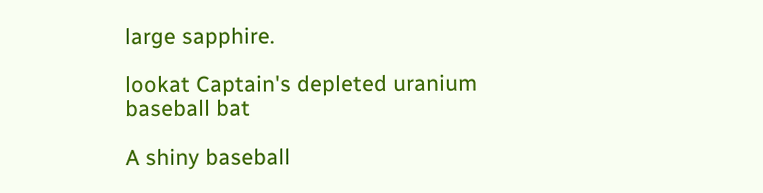large sapphire.

lookat Captain's depleted uranium baseball bat

A shiny baseball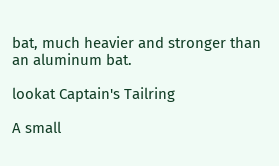bat, much heavier and stronger than an aluminum bat.

lookat Captain's Tailring

A small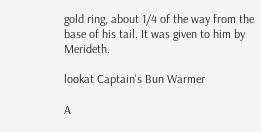gold ring, about 1/4 of the way from the base of his tail. It was given to him by Merideth.

lookat Captain's Bun Warmer

A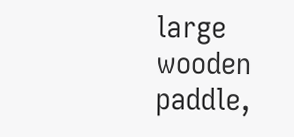large wooden paddle,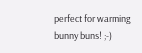perfect for warming bunny buns! ;-)